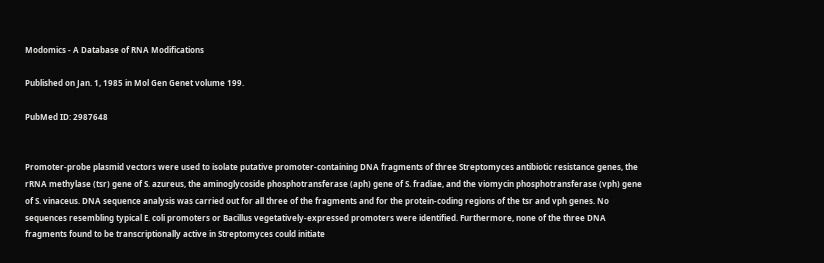Modomics - A Database of RNA Modifications

Published on Jan. 1, 1985 in Mol Gen Genet volume 199.

PubMed ID: 2987648


Promoter-probe plasmid vectors were used to isolate putative promoter-containing DNA fragments of three Streptomyces antibiotic resistance genes, the rRNA methylase (tsr) gene of S. azureus, the aminoglycoside phosphotransferase (aph) gene of S. fradiae, and the viomycin phosphotransferase (vph) gene of S. vinaceus. DNA sequence analysis was carried out for all three of the fragments and for the protein-coding regions of the tsr and vph genes. No sequences resembling typical E. coli promoters or Bacillus vegetatively-expressed promoters were identified. Furthermore, none of the three DNA fragments found to be transcriptionally active in Streptomyces could initiate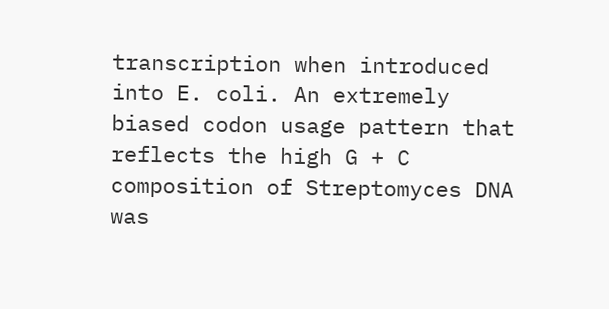transcription when introduced into E. coli. An extremely biased codon usage pattern that reflects the high G + C composition of Streptomyces DNA was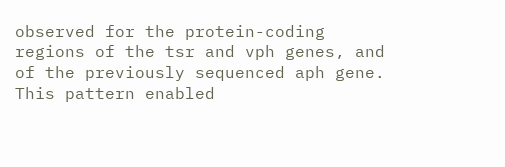observed for the protein-coding regions of the tsr and vph genes, and of the previously sequenced aph gene. This pattern enabled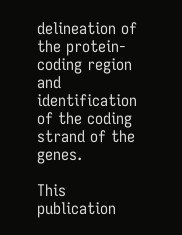delineation of the protein-coding region and identification of the coding strand of the genes.

This publication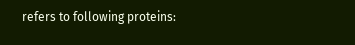refers to following proteins: